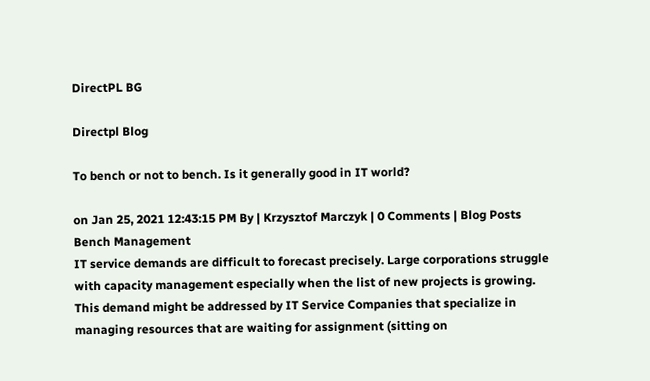DirectPL BG

Directpl Blog

To bench or not to bench. Is it generally good in IT world?

on Jan 25, 2021 12:43:15 PM By | Krzysztof Marczyk | 0 Comments | Blog Posts Bench Management
IT service demands are difficult to forecast precisely. Large corporations struggle with capacity management especially when the list of new projects is growing. This demand might be addressed by IT Service Companies that specialize in managing resources that are waiting for assignment (sitting on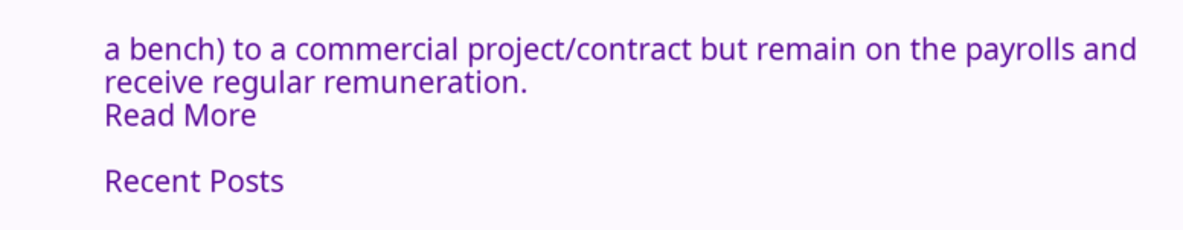a bench) to a commercial project/contract but remain on the payrolls and receive regular remuneration.
Read More

Recent Posts